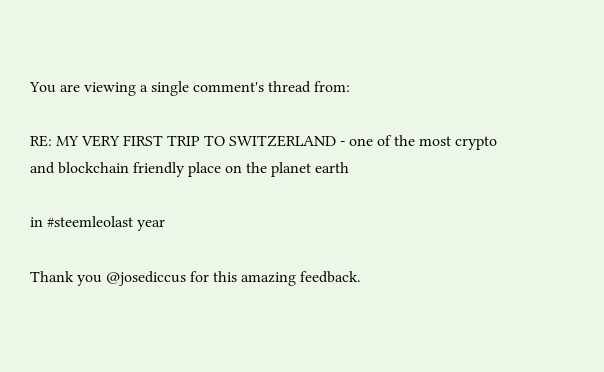You are viewing a single comment's thread from:

RE: MY VERY FIRST TRIP TO SWITZERLAND - one of the most crypto and blockchain friendly place on the planet earth

in #steemleolast year

Thank you @josediccus for this amazing feedback.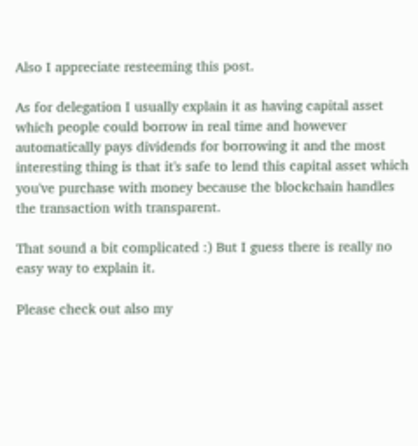Also I appreciate resteeming this post.

As for delegation I usually explain it as having capital asset which people could borrow in real time and however automatically pays dividends for borrowing it and the most interesting thing is that it's safe to lend this capital asset which you've purchase with money because the blockchain handles the transaction with transparent.

That sound a bit complicated :) But I guess there is really no easy way to explain it.

Please check out also my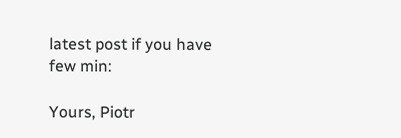latest post if you have few min:

Yours, Piotr